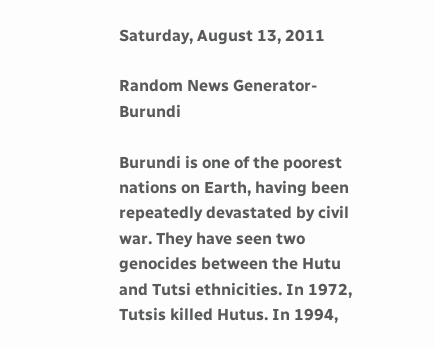Saturday, August 13, 2011

Random News Generator- Burundi

Burundi is one of the poorest nations on Earth, having been repeatedly devastated by civil war. They have seen two genocides between the Hutu and Tutsi ethnicities. In 1972, Tutsis killed Hutus. In 1994,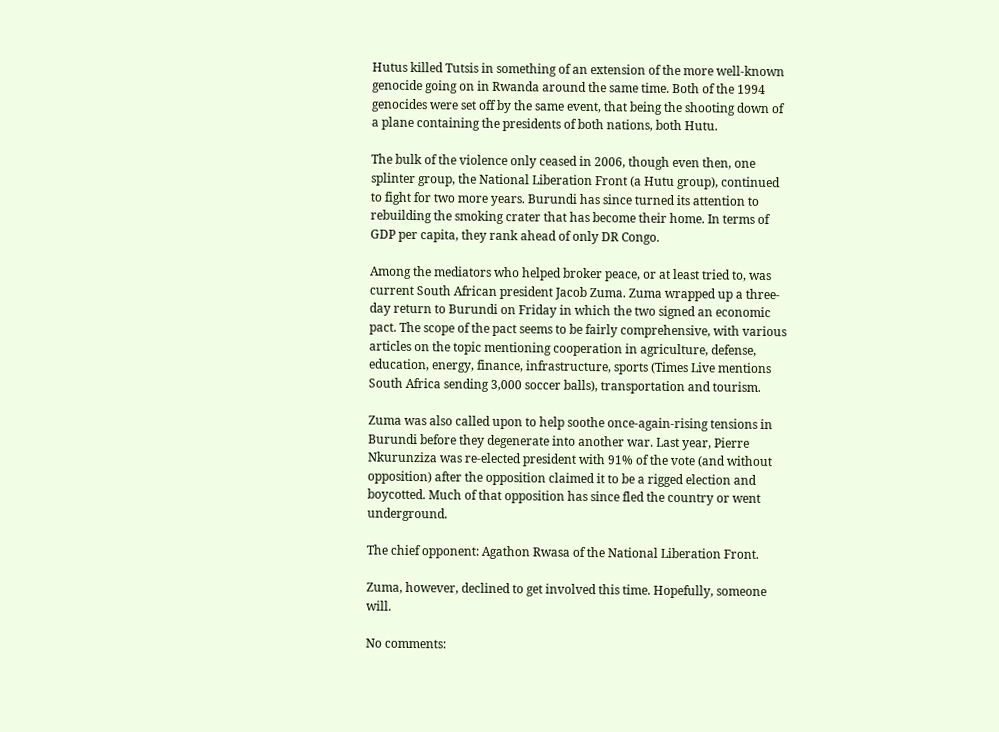Hutus killed Tutsis in something of an extension of the more well-known genocide going on in Rwanda around the same time. Both of the 1994 genocides were set off by the same event, that being the shooting down of a plane containing the presidents of both nations, both Hutu.

The bulk of the violence only ceased in 2006, though even then, one splinter group, the National Liberation Front (a Hutu group), continued to fight for two more years. Burundi has since turned its attention to rebuilding the smoking crater that has become their home. In terms of GDP per capita, they rank ahead of only DR Congo.

Among the mediators who helped broker peace, or at least tried to, was current South African president Jacob Zuma. Zuma wrapped up a three-day return to Burundi on Friday in which the two signed an economic pact. The scope of the pact seems to be fairly comprehensive, with various articles on the topic mentioning cooperation in agriculture, defense, education, energy, finance, infrastructure, sports (Times Live mentions South Africa sending 3,000 soccer balls), transportation and tourism.

Zuma was also called upon to help soothe once-again-rising tensions in Burundi before they degenerate into another war. Last year, Pierre Nkurunziza was re-elected president with 91% of the vote (and without opposition) after the opposition claimed it to be a rigged election and boycotted. Much of that opposition has since fled the country or went underground.

The chief opponent: Agathon Rwasa of the National Liberation Front.

Zuma, however, declined to get involved this time. Hopefully, someone will.

No comments: